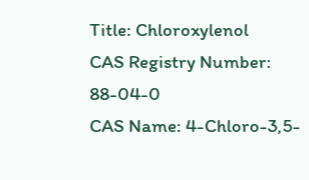Title: Chloroxylenol
CAS Registry Number: 88-04-0
CAS Name: 4-Chloro-3,5-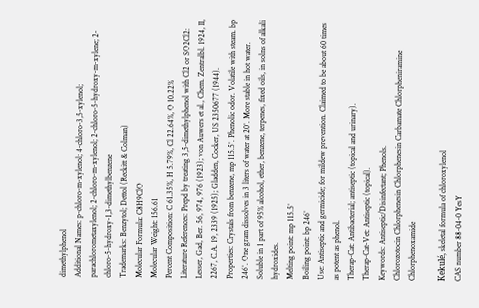dimethylphenol
Additional Names: p-chloro-m-xylenol; 4-chloro-3,5-xylenol; parachlorometaxylenol; 2-chloro-m-xylenol; 2-chloro-5-hydroxy-m-xylene; 2-chloro-5-hydroxy-1,3-dimethylbenzene
Trademarks: Benzytol; Dettol (Reckitt & Colman)
Molecular Formula: C8H9ClO
Molecular Weight: 156.61
Percent Composition: C 61.35%, H 5.79%, Cl 22.64%, O 10.22%
Literature References: Prepd by treating 3,5-dimethylphenol with Cl2 or SO2Cl2: Lesser, Gad, Ber. 56, 974, 976 (1923); von Auwers et al., Chem. Zentralbl. 1924, II, 2267, C.A. 19, 2339 (1925); Gladden, Cocker, US 2350677 (1944).
Properties: Crystals from benzene, mp 115.5°. Phenolic odor. Volatile with steam. bp 246°. One gram dissolves in 3 liters of water at 20°. More stable in hot water. Soluble in 1 part of 95% alcohol, ether, benzene, terpenes, fixed oils, in solns of alkali hydroxides.
Melting point: mp 115.5°
Boiling point: bp 246°
Use: Antiseptic and germicide; for mildew prevention. Claimed to be about 60 times as potent as phenol.
Therap-Cat: Antibacterial; antiseptic (topical and urinary).
Therap-Cat-Vet: Antiseptic (topical).
Keywords: Antiseptic/Disinfectant; Phenols.
Chlorozotocin Chlorphenesin Chlorphenesin Carbamate Chlorpheniramine Chlorphenoxamide

Kekulé, skeletal formula of chloroxylenol
CAS number 88-04-0 YesY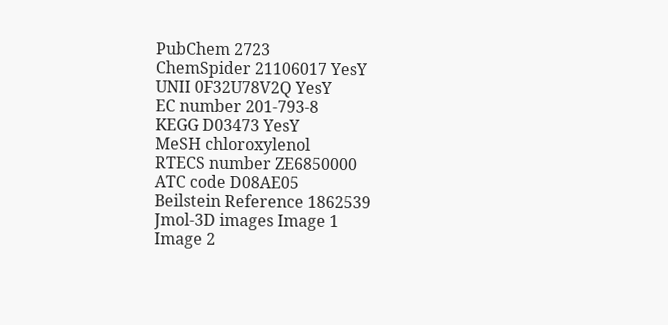PubChem 2723
ChemSpider 21106017 YesY
UNII 0F32U78V2Q YesY
EC number 201-793-8
KEGG D03473 YesY
MeSH chloroxylenol
RTECS number ZE6850000
ATC code D08AE05
Beilstein Reference 1862539
Jmol-3D images Image 1
Image 2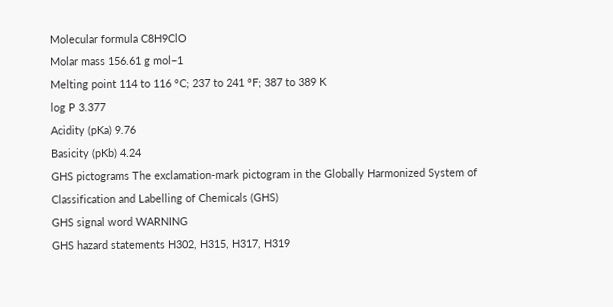Molecular formula C8H9ClO
Molar mass 156.61 g mol−1
Melting point 114 to 116 °C; 237 to 241 °F; 387 to 389 K
log P 3.377
Acidity (pKa) 9.76
Basicity (pKb) 4.24
GHS pictograms The exclamation-mark pictogram in the Globally Harmonized System of Classification and Labelling of Chemicals (GHS)
GHS signal word WARNING
GHS hazard statements H302, H315, H317, H319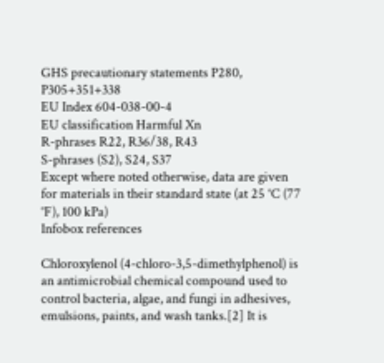GHS precautionary statements P280, P305+351+338
EU Index 604-038-00-4
EU classification Harmful Xn
R-phrases R22, R36/38, R43
S-phrases (S2), S24, S37
Except where noted otherwise, data are given for materials in their standard state (at 25 °C (77 °F), 100 kPa)
Infobox references

Chloroxylenol (4-chloro-3,5-dimethylphenol) is an antimicrobial chemical compound used to control bacteria, algae, and fungi in adhesives, emulsions, paints, and wash tanks.[2] It is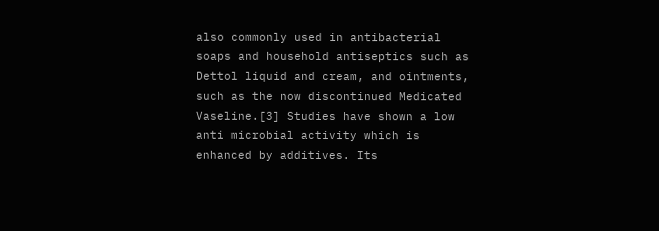also commonly used in antibacterial soaps and household antiseptics such as Dettol liquid and cream, and ointments, such as the now discontinued Medicated Vaseline.[3] Studies have shown a low anti microbial activity which is enhanced by additives. Its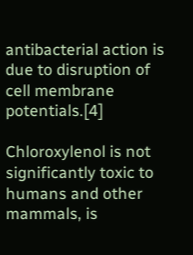antibacterial action is due to disruption of cell membrane potentials.[4]

Chloroxylenol is not significantly toxic to humans and other mammals, is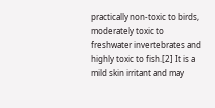practically non-toxic to birds, moderately toxic to freshwater invertebrates and highly toxic to fish.[2] It is a mild skin irritant and may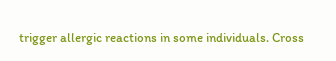trigger allergic reactions in some individuals. Cross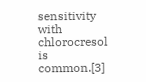sensitivity with chlorocresol is common.[3]